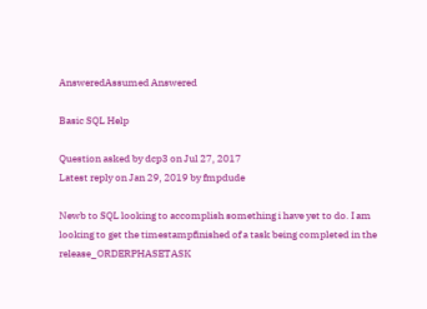AnsweredAssumed Answered

Basic SQL Help

Question asked by dcp3 on Jul 27, 2017
Latest reply on Jan 29, 2019 by fmpdude

Newb to SQL looking to accomplish something i have yet to do. I am looking to get the timestampfinished of a task being completed in the release_ORDERPHASETASK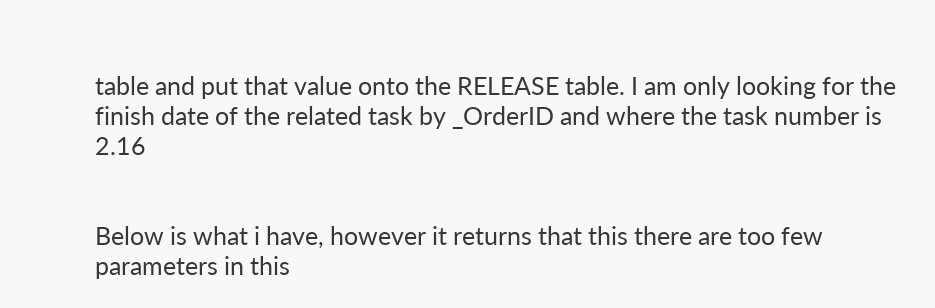table and put that value onto the RELEASE table. I am only looking for the finish date of the related task by _OrderID and where the task number is 2.16


Below is what i have, however it returns that this there are too few parameters in this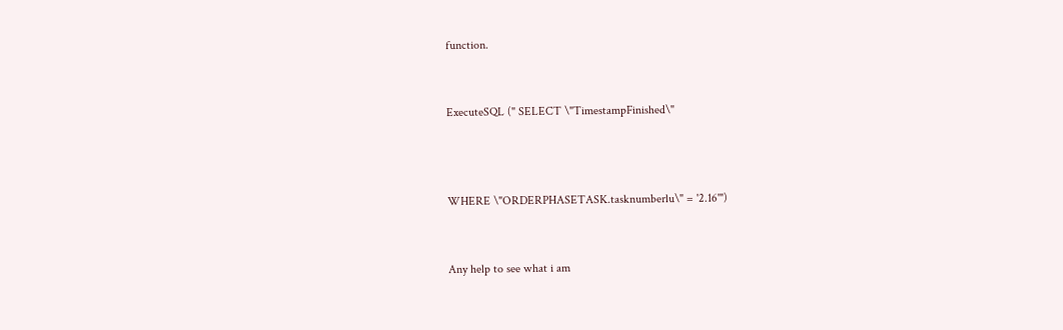function.


ExecuteSQL (" SELECT \"TimestampFinished\"



WHERE \"ORDERPHASETASK.tasknumberlu\" = '2.16'")


Any help to see what i am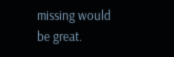missing would be great.